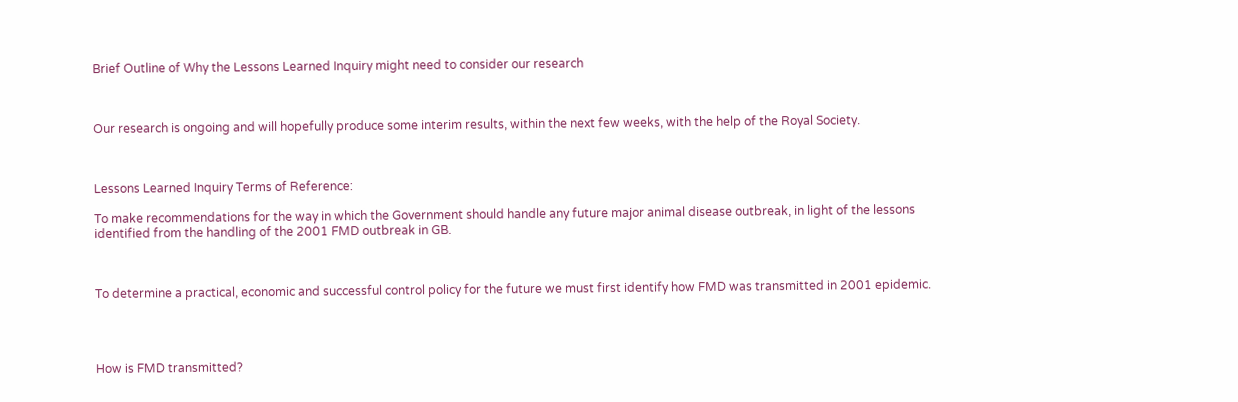Brief Outline of Why the Lessons Learned Inquiry might need to consider our research



Our research is ongoing and will hopefully produce some interim results, within the next few weeks, with the help of the Royal Society.



Lessons Learned Inquiry Terms of Reference:

To make recommendations for the way in which the Government should handle any future major animal disease outbreak, in light of the lessons identified from the handling of the 2001 FMD outbreak in GB.



To determine a practical, economic and successful control policy for the future we must first identify how FMD was transmitted in 2001 epidemic.




How is FMD transmitted?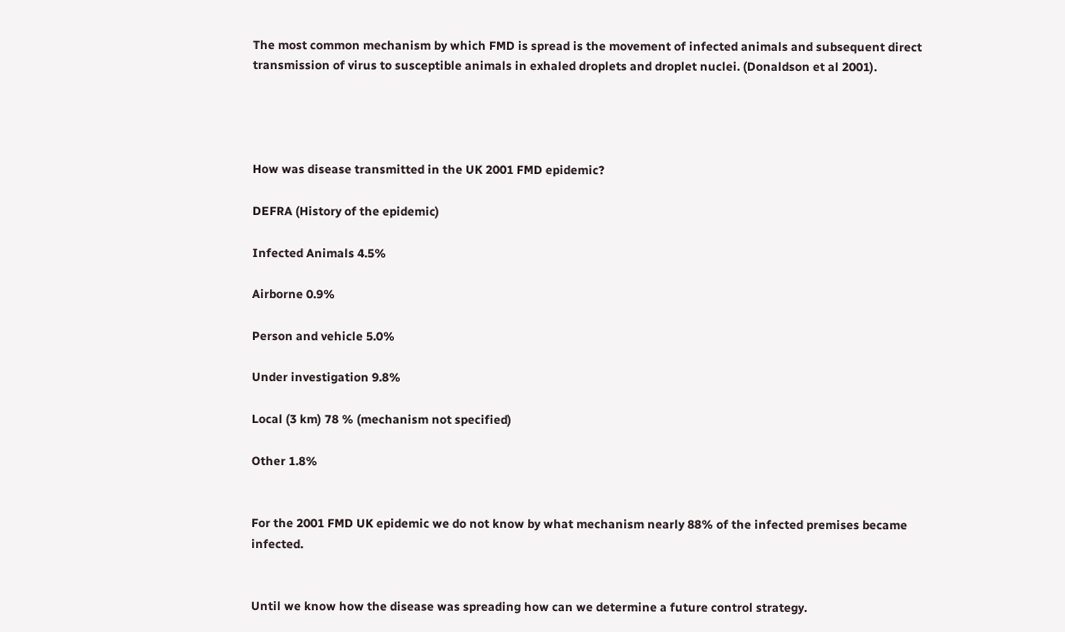The most common mechanism by which FMD is spread is the movement of infected animals and subsequent direct transmission of virus to susceptible animals in exhaled droplets and droplet nuclei. (Donaldson et al 2001).




How was disease transmitted in the UK 2001 FMD epidemic?

DEFRA (History of the epidemic)

Infected Animals 4.5%

Airborne 0.9%

Person and vehicle 5.0%

Under investigation 9.8%

Local (3 km) 78 % (mechanism not specified)

Other 1.8%


For the 2001 FMD UK epidemic we do not know by what mechanism nearly 88% of the infected premises became infected.


Until we know how the disease was spreading how can we determine a future control strategy.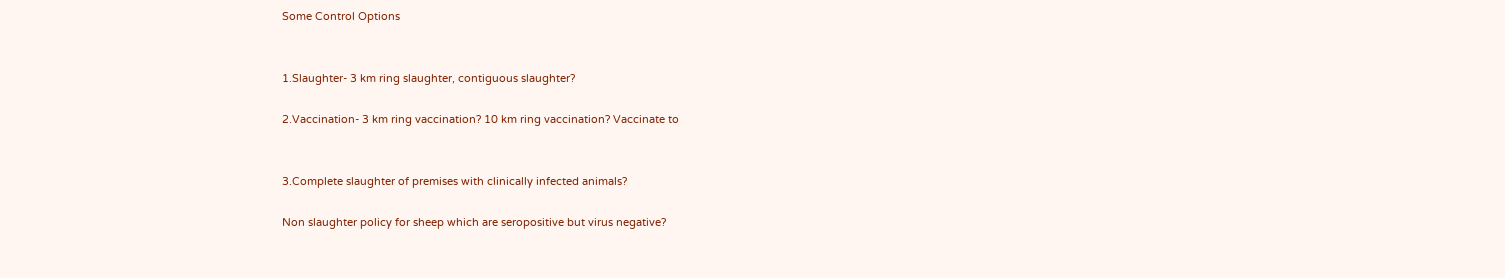Some Control Options


1.Slaughter- 3 km ring slaughter, contiguous slaughter?

2.Vaccination- 3 km ring vaccination? 10 km ring vaccination? Vaccinate to


3.Complete slaughter of premises with clinically infected animals?

Non slaughter policy for sheep which are seropositive but virus negative?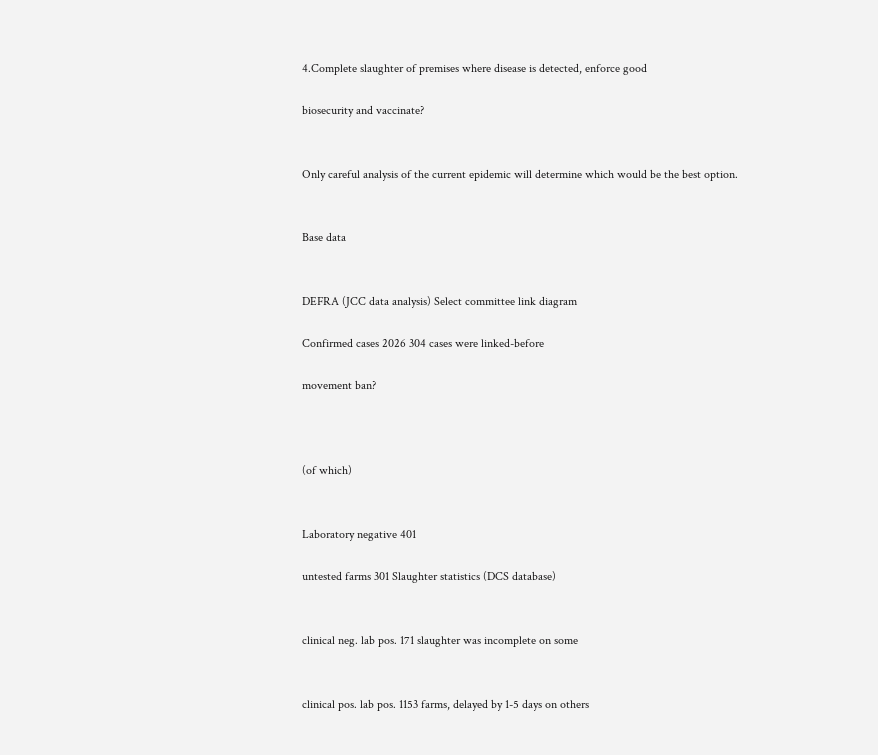4.Complete slaughter of premises where disease is detected, enforce good

biosecurity and vaccinate?


Only careful analysis of the current epidemic will determine which would be the best option.


Base data


DEFRA (JCC data analysis) Select committee link diagram

Confirmed cases 2026 304 cases were linked-before

movement ban?



(of which)


Laboratory negative 401

untested farms 301 Slaughter statistics (DCS database)


clinical neg. lab pos. 171 slaughter was incomplete on some


clinical pos. lab pos. 1153 farms, delayed by 1-5 days on others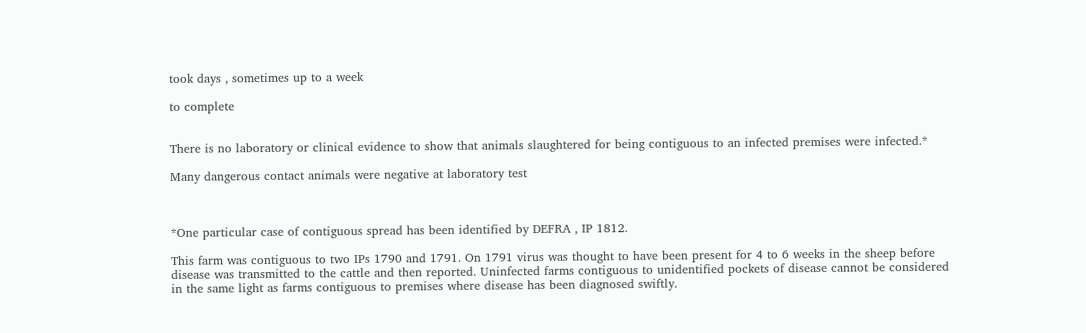took days , sometimes up to a week

to complete


There is no laboratory or clinical evidence to show that animals slaughtered for being contiguous to an infected premises were infected.*

Many dangerous contact animals were negative at laboratory test



*One particular case of contiguous spread has been identified by DEFRA , IP 1812.

This farm was contiguous to two IPs 1790 and 1791. On 1791 virus was thought to have been present for 4 to 6 weeks in the sheep before disease was transmitted to the cattle and then reported. Uninfected farms contiguous to unidentified pockets of disease cannot be considered in the same light as farms contiguous to premises where disease has been diagnosed swiftly.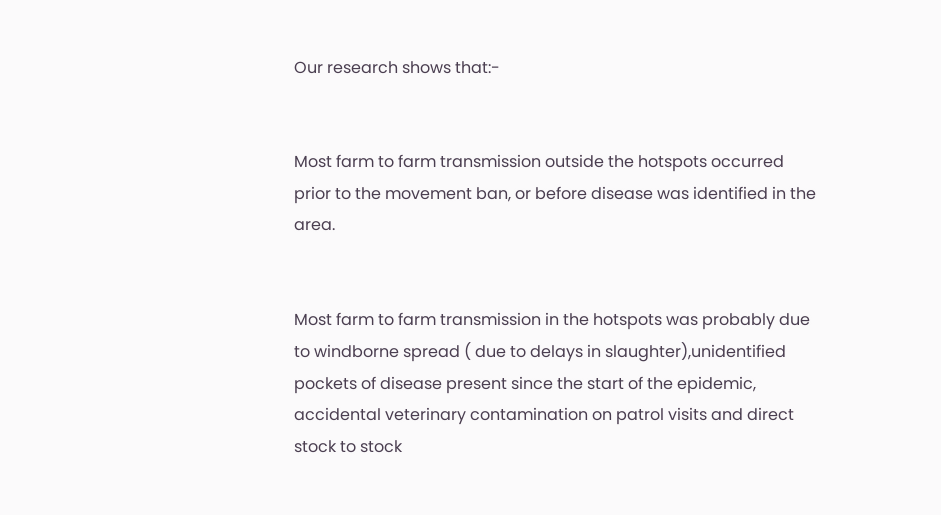Our research shows that:-


Most farm to farm transmission outside the hotspots occurred prior to the movement ban, or before disease was identified in the area.


Most farm to farm transmission in the hotspots was probably due to windborne spread ( due to delays in slaughter),unidentified pockets of disease present since the start of the epidemic, accidental veterinary contamination on patrol visits and direct stock to stock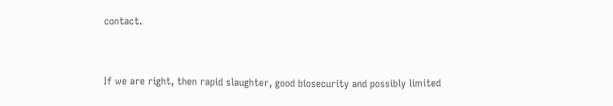contact.



If we are right, then rapid slaughter, good biosecurity and possibly limited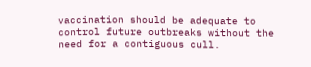vaccination should be adequate to control future outbreaks without the need for a contiguous cull.